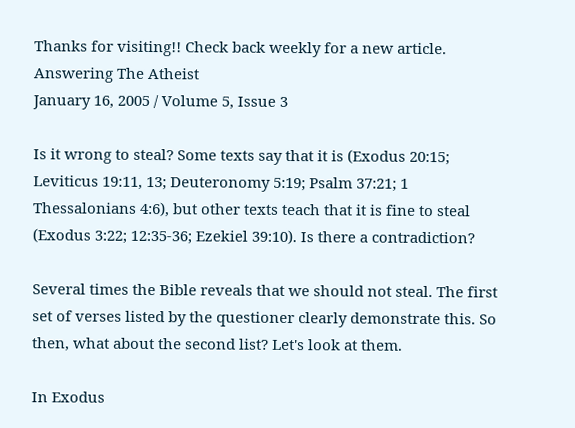Thanks for visiting!! Check back weekly for a new article.
Answering The Atheist
January 16, 2005 / Volume 5, Issue 3

Is it wrong to steal? Some texts say that it is (Exodus 20:15; Leviticus 19:11, 13; Deuteronomy 5:19; Psalm 37:21; 1 Thessalonians 4:6), but other texts teach that it is fine to steal (Exodus 3:22; 12:35-36; Ezekiel 39:10). Is there a contradiction?

Several times the Bible reveals that we should not steal. The first set of verses listed by the questioner clearly demonstrate this. So then, what about the second list? Let's look at them.

In Exodus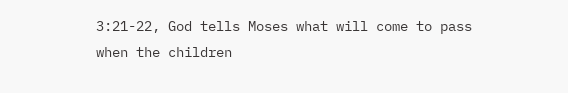3:21-22, God tells Moses what will come to pass when the children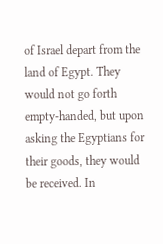of Israel depart from the land of Egypt. They would not go forth empty-handed, but upon asking the Egyptians for their goods, they would be received. In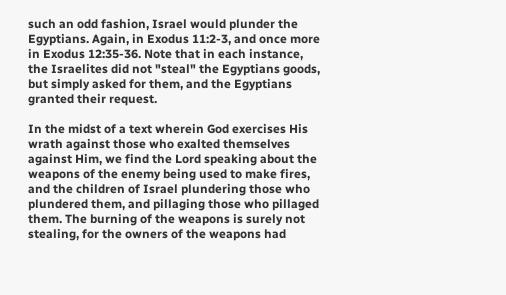such an odd fashion, Israel would plunder the Egyptians. Again, in Exodus 11:2-3, and once more in Exodus 12:35-36. Note that in each instance, the Israelites did not "steal" the Egyptians goods, but simply asked for them, and the Egyptians granted their request.

In the midst of a text wherein God exercises His wrath against those who exalted themselves against Him, we find the Lord speaking about the weapons of the enemy being used to make fires, and the children of Israel plundering those who plundered them, and pillaging those who pillaged them. The burning of the weapons is surely not stealing, for the owners of the weapons had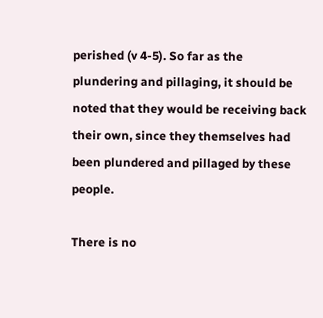perished (v 4-5). So far as the plundering and pillaging, it should be noted that they would be receiving back their own, since they themselves had been plundered and pillaged by these people.

There is no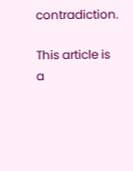contradiction.

This article is a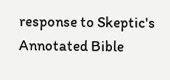response to Skeptic's Annotated Bible